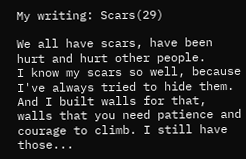My writing: Scars(29)

We all have scars, have been hurt and hurt other people.
I know my scars so well, because I've always tried to hide them. And I built walls for that, walls that you need patience and courage to climb. I still have those...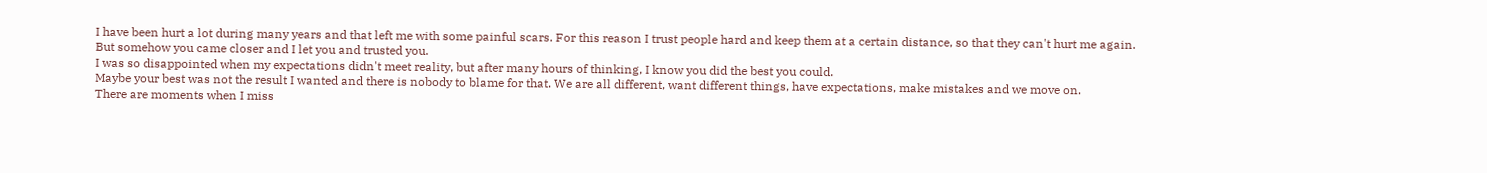I have been hurt a lot during many years and that left me with some painful scars. For this reason I trust people hard and keep them at a certain distance, so that they can't hurt me again.
But somehow you came closer and I let you and trusted you.
I was so disappointed when my expectations didn't meet reality, but after many hours of thinking, I know you did the best you could.
Maybe your best was not the result I wanted and there is nobody to blame for that. We are all different, want different things, have expectations, make mistakes and we move on.
There are moments when I miss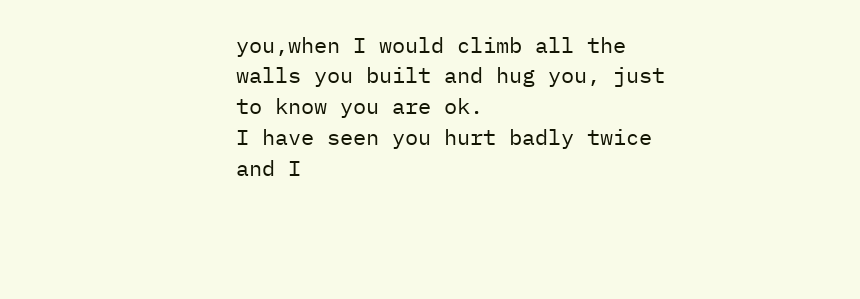you,when I would climb all the walls you built and hug you, just to know you are ok.
I have seen you hurt badly twice and I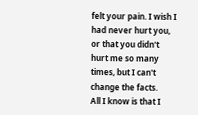felt your pain. I wish I had never hurt you, or that you didn't  hurt me so many times, but I can't change the facts.
All I know is that I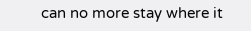can no more stay where it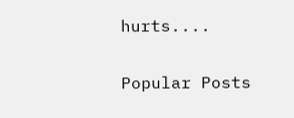hurts....


Popular Posts